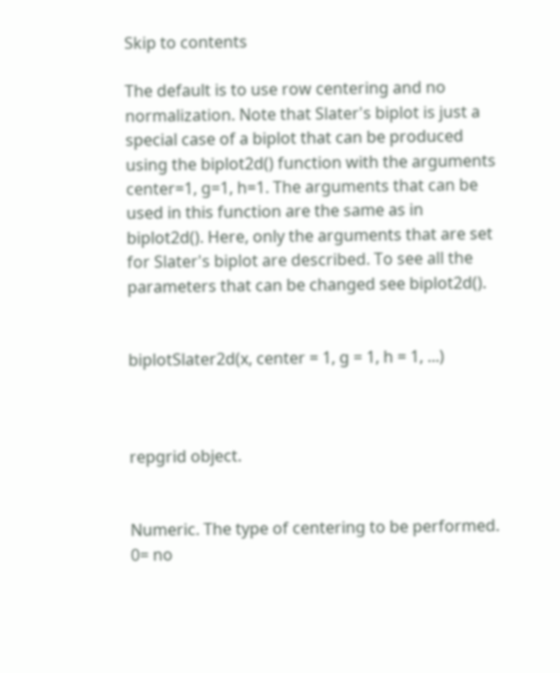Skip to contents

The default is to use row centering and no normalization. Note that Slater's biplot is just a special case of a biplot that can be produced using the biplot2d() function with the arguments center=1, g=1, h=1. The arguments that can be used in this function are the same as in biplot2d(). Here, only the arguments that are set for Slater's biplot are described. To see all the parameters that can be changed see biplot2d().


biplotSlater2d(x, center = 1, g = 1, h = 1, ...)



repgrid object.


Numeric. The type of centering to be performed. 0= no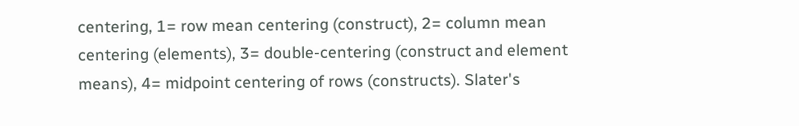centering, 1= row mean centering (construct), 2= column mean centering (elements), 3= double-centering (construct and element means), 4= midpoint centering of rows (constructs). Slater's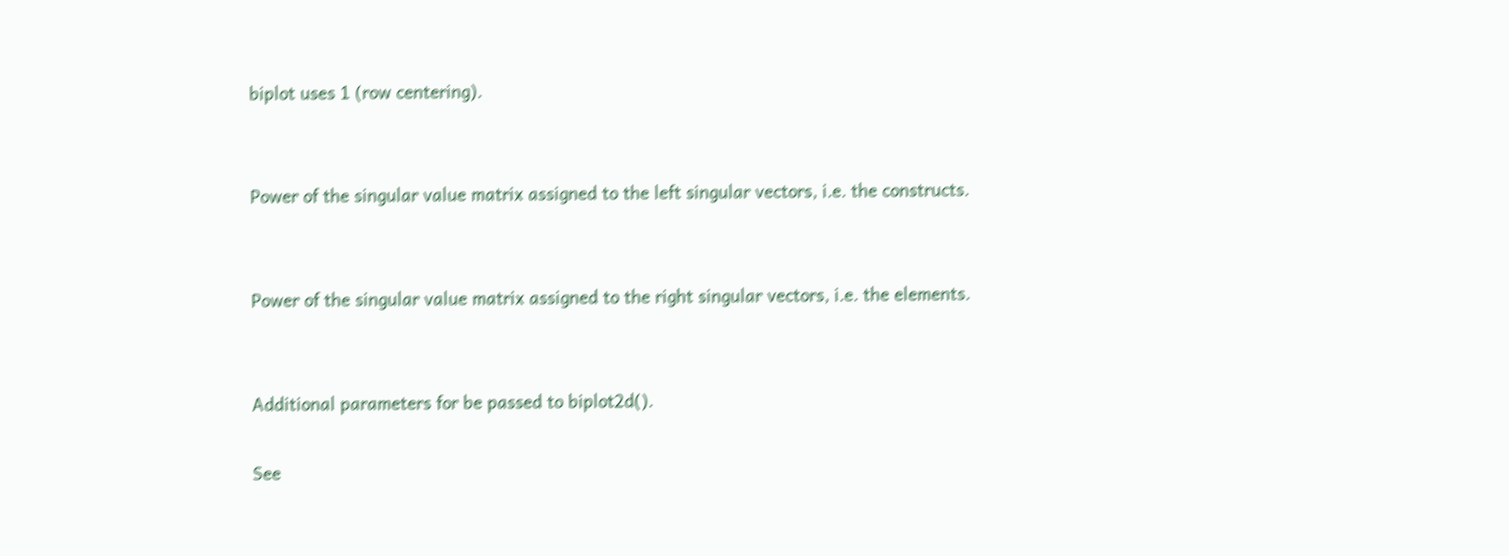biplot uses 1 (row centering).


Power of the singular value matrix assigned to the left singular vectors, i.e. the constructs.


Power of the singular value matrix assigned to the right singular vectors, i.e. the elements.


Additional parameters for be passed to biplot2d().

See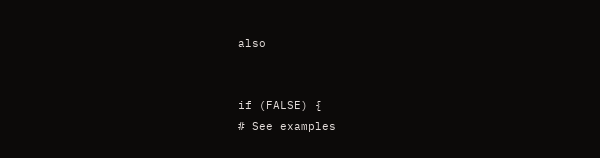also


if (FALSE) {
# See examples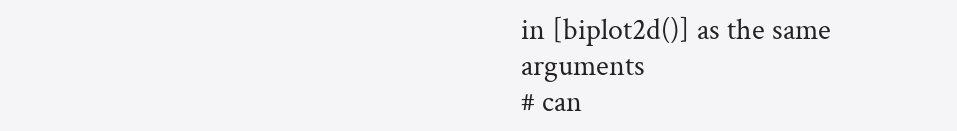in [biplot2d()] as the same arguments
# can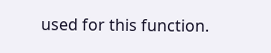used for this function.